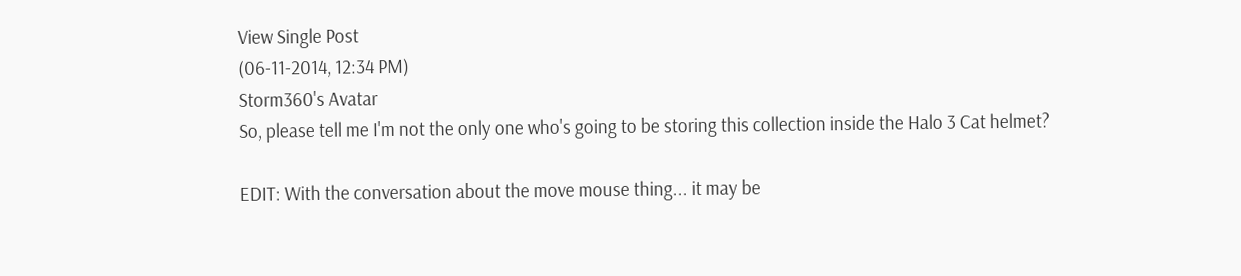View Single Post
(06-11-2014, 12:34 PM)
Storm360's Avatar
So, please tell me I'm not the only one who's going to be storing this collection inside the Halo 3 Cat helmet?

EDIT: With the conversation about the move mouse thing... it may be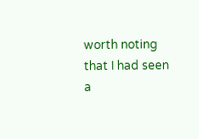worth noting that I had seen a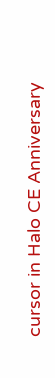cursor in Halo CE Anniversary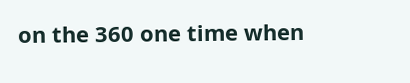on the 360 one time when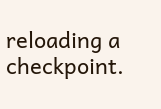reloading a checkpoint.